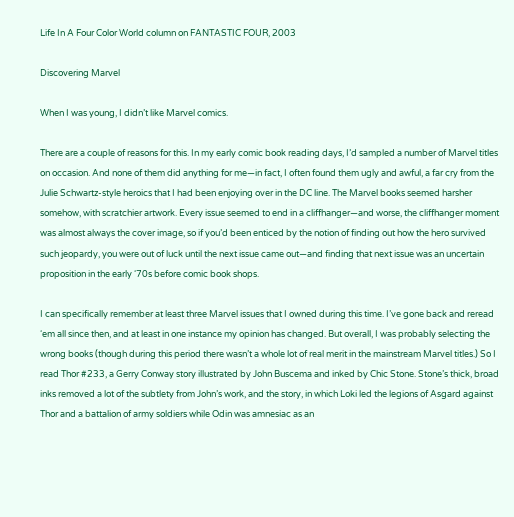Life In A Four Color World column on FANTASTIC FOUR, 2003

Discovering Marvel

When I was young, I didn’t like Marvel comics.

There are a couple of reasons for this. In my early comic book reading days, I’d sampled a number of Marvel titles on occasion. And none of them did anything for me—in fact, I often found them ugly and awful, a far cry from the Julie Schwartz-style heroics that I had been enjoying over in the DC line. The Marvel books seemed harsher somehow, with scratchier artwork. Every issue seemed to end in a cliffhanger—and worse, the cliffhanger moment was almost always the cover image, so if you’d been enticed by the notion of finding out how the hero survived such jeopardy, you were out of luck until the next issue came out—and finding that next issue was an uncertain proposition in the early ‘70s before comic book shops.

I can specifically remember at least three Marvel issues that I owned during this time. I’ve gone back and reread ‘em all since then, and at least in one instance my opinion has changed. But overall, I was probably selecting the wrong books (though during this period there wasn’t a whole lot of real merit in the mainstream Marvel titles.) So I read Thor #233, a Gerry Conway story illustrated by John Buscema and inked by Chic Stone. Stone’s thick, broad inks removed a lot of the subtlety from John’s work, and the story, in which Loki led the legions of Asgard against Thor and a battalion of army soldiers while Odin was amnesiac as an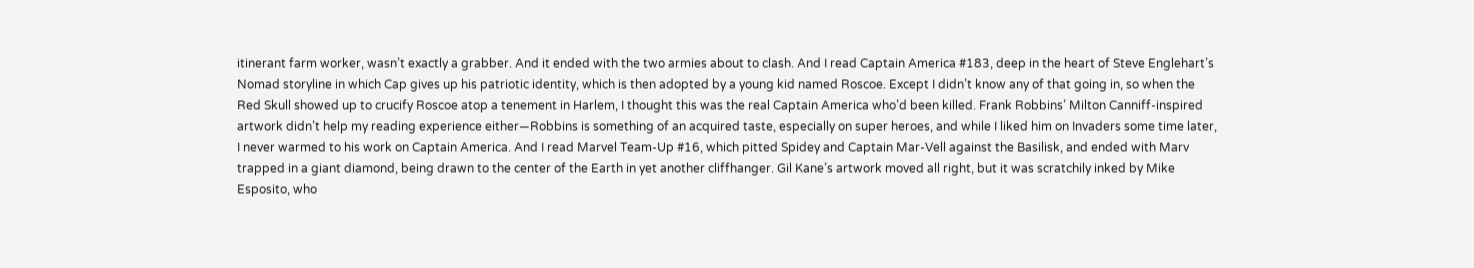itinerant farm worker, wasn’t exactly a grabber. And it ended with the two armies about to clash. And I read Captain America #183, deep in the heart of Steve Englehart’s Nomad storyline in which Cap gives up his patriotic identity, which is then adopted by a young kid named Roscoe. Except I didn’t know any of that going in, so when the Red Skull showed up to crucify Roscoe atop a tenement in Harlem, I thought this was the real Captain America who’d been killed. Frank Robbins’ Milton Canniff-inspired artwork didn’t help my reading experience either—Robbins is something of an acquired taste, especially on super heroes, and while I liked him on Invaders some time later, I never warmed to his work on Captain America. And I read Marvel Team-Up #16, which pitted Spidey and Captain Mar-Vell against the Basilisk, and ended with Marv trapped in a giant diamond, being drawn to the center of the Earth in yet another cliffhanger. Gil Kane’s artwork moved all right, but it was scratchily inked by Mike Esposito, who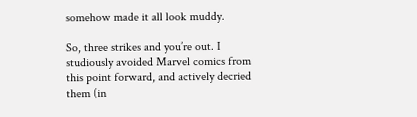somehow made it all look muddy.

So, three strikes and you’re out. I studiously avoided Marvel comics from this point forward, and actively decried them (in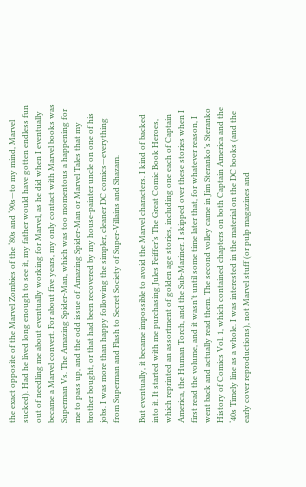the exact opposite of the Marvel Zombies of the ‘80s and ‘90s—to my mind, Marvel sucked). Had he lived long enough to see it, my father would have gotten endless fun out of needling me about eventually working for Marvel, as he did when I eventually became a Marvel convert. For about five years, my only contact with Marvel books was Superman Vs. The Amazing Spider-Man, which was too momentous a happening for me to pass up, and the odd issue of Amazing Spider-Man or Marvel Tales that my brother bought, or that had been recovered by my house-painter uncle on one of his jobs. I was more than happy following the simpler, cleaner DC comics—everything from Superman and Flash to Secret Society of Super-Villains and Shazam.

But eventually, it became impossible to avoid the Marvel characters. I kind of backed into it. It started with me purchasing Jules Feiffer’s The Great Comic Book Heroes, which reprinted an assortment of golden age stories, including one each of Captain America, the Human Torch, and the Sub-Mariner. I skipped over these stories when I first read the volume, and it wasn’t until some time later that, for whatever reason, I went back and actually read them. The second volley came in Jim Steranko’s Steranko History of Comics Vol. 1, which contained chapters on both Captain America and the ‘40s Timely line as a whole. I was interested in the material on the DC books (and the early cover reproductions), not Marvel stuff (or pulp magazines and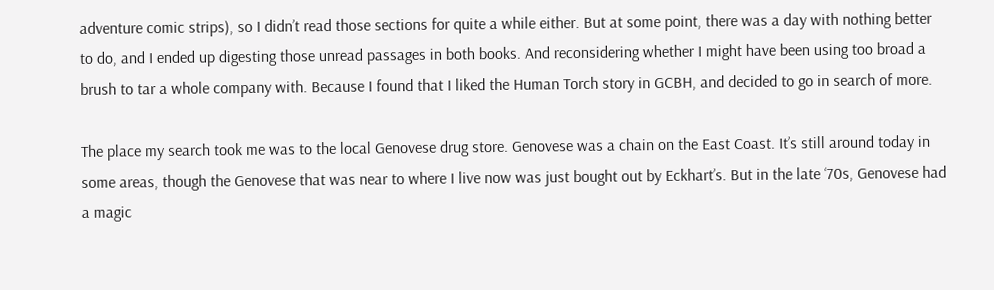adventure comic strips), so I didn’t read those sections for quite a while either. But at some point, there was a day with nothing better to do, and I ended up digesting those unread passages in both books. And reconsidering whether I might have been using too broad a brush to tar a whole company with. Because I found that I liked the Human Torch story in GCBH, and decided to go in search of more.

The place my search took me was to the local Genovese drug store. Genovese was a chain on the East Coast. It’s still around today in some areas, though the Genovese that was near to where I live now was just bought out by Eckhart’s. But in the late ‘70s, Genovese had a magic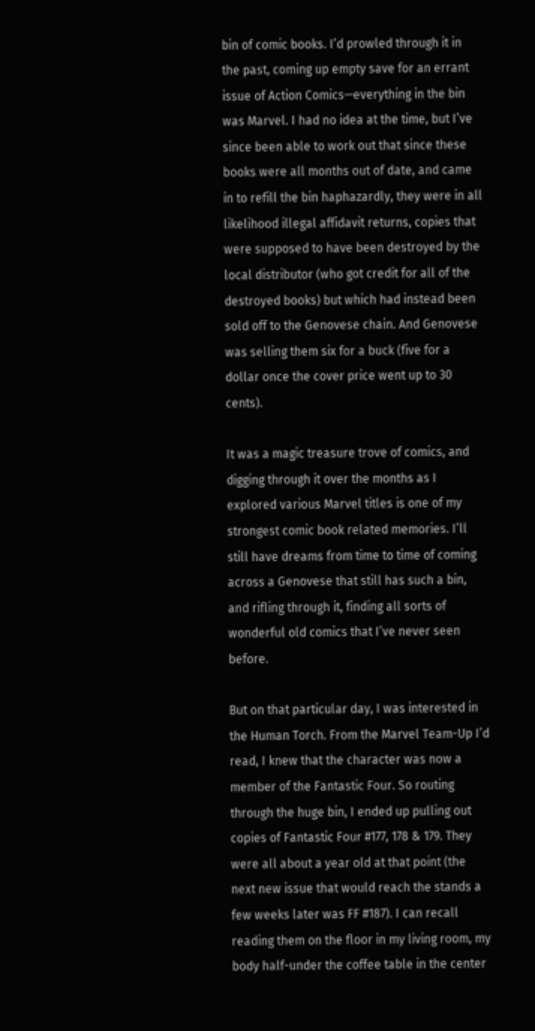bin of comic books. I’d prowled through it in the past, coming up empty save for an errant issue of Action Comics—everything in the bin was Marvel. I had no idea at the time, but I’ve since been able to work out that since these books were all months out of date, and came in to refill the bin haphazardly, they were in all likelihood illegal affidavit returns, copies that were supposed to have been destroyed by the local distributor (who got credit for all of the destroyed books) but which had instead been sold off to the Genovese chain. And Genovese was selling them six for a buck (five for a dollar once the cover price went up to 30 cents).

It was a magic treasure trove of comics, and digging through it over the months as I explored various Marvel titles is one of my strongest comic book related memories. I’ll still have dreams from time to time of coming across a Genovese that still has such a bin, and rifling through it, finding all sorts of wonderful old comics that I’ve never seen before.

But on that particular day, I was interested in the Human Torch. From the Marvel Team-Up I’d read, I knew that the character was now a member of the Fantastic Four. So routing through the huge bin, I ended up pulling out copies of Fantastic Four #177, 178 & 179. They were all about a year old at that point (the next new issue that would reach the stands a few weeks later was FF #187). I can recall reading them on the floor in my living room, my body half-under the coffee table in the center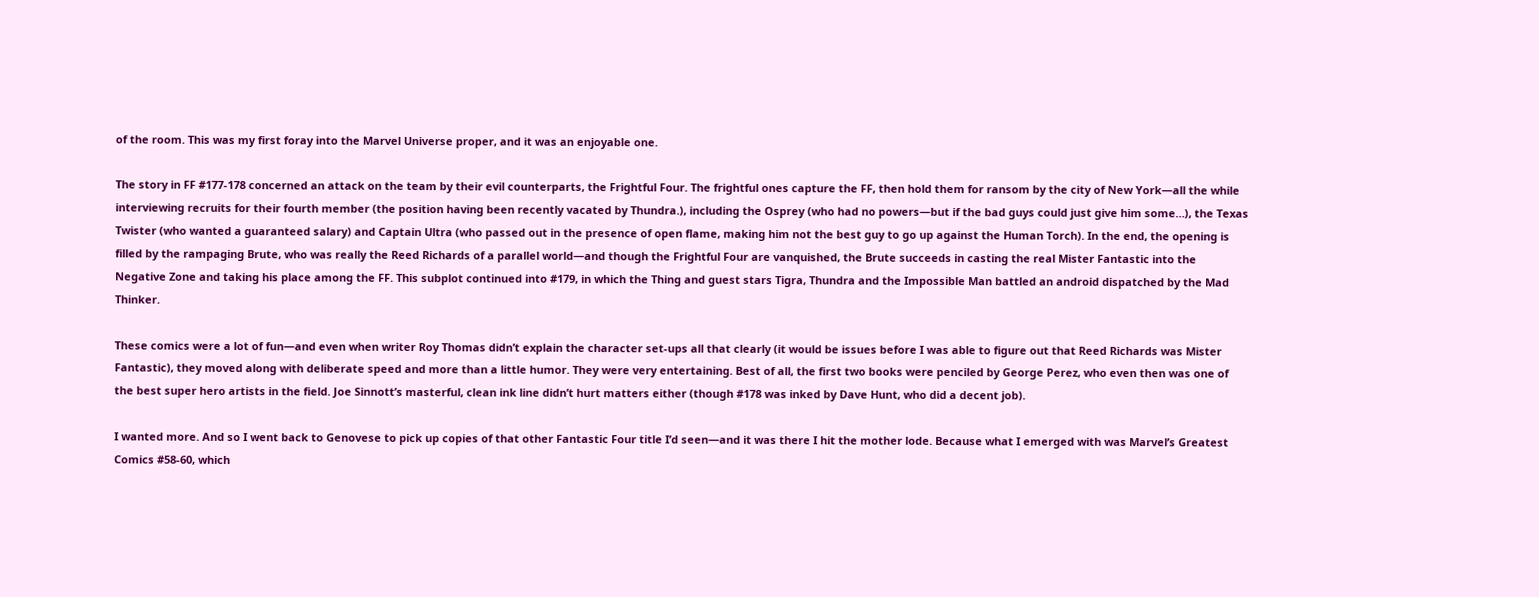of the room. This was my first foray into the Marvel Universe proper, and it was an enjoyable one.

The story in FF #177-178 concerned an attack on the team by their evil counterparts, the Frightful Four. The frightful ones capture the FF, then hold them for ransom by the city of New York—all the while interviewing recruits for their fourth member (the position having been recently vacated by Thundra.), including the Osprey (who had no powers—but if the bad guys could just give him some…), the Texas Twister (who wanted a guaranteed salary) and Captain Ultra (who passed out in the presence of open flame, making him not the best guy to go up against the Human Torch). In the end, the opening is filled by the rampaging Brute, who was really the Reed Richards of a parallel world—and though the Frightful Four are vanquished, the Brute succeeds in casting the real Mister Fantastic into the Negative Zone and taking his place among the FF. This subplot continued into #179, in which the Thing and guest stars Tigra, Thundra and the Impossible Man battled an android dispatched by the Mad Thinker.

These comics were a lot of fun—and even when writer Roy Thomas didn’t explain the character set-ups all that clearly (it would be issues before I was able to figure out that Reed Richards was Mister Fantastic), they moved along with deliberate speed and more than a little humor. They were very entertaining. Best of all, the first two books were penciled by George Perez, who even then was one of the best super hero artists in the field. Joe Sinnott’s masterful, clean ink line didn’t hurt matters either (though #178 was inked by Dave Hunt, who did a decent job).

I wanted more. And so I went back to Genovese to pick up copies of that other Fantastic Four title I’d seen—and it was there I hit the mother lode. Because what I emerged with was Marvel’s Greatest Comics #58-60, which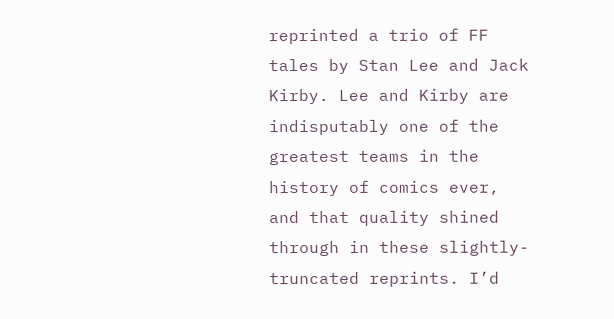reprinted a trio of FF tales by Stan Lee and Jack Kirby. Lee and Kirby are indisputably one of the greatest teams in the history of comics ever, and that quality shined through in these slightly-truncated reprints. I’d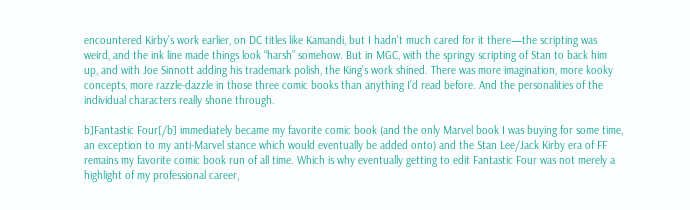encountered Kirby’s work earlier, on DC titles like Kamandi, but I hadn’t much cared for it there—the scripting was weird, and the ink line made things look “harsh” somehow. But in MGC, with the springy scripting of Stan to back him up, and with Joe Sinnott adding his trademark polish, the King’s work shined. There was more imagination, more kooky concepts, more razzle-dazzle in those three comic books than anything I’d read before. And the personalities of the individual characters really shone through.

b]Fantastic Four[/b] immediately became my favorite comic book (and the only Marvel book I was buying for some time, an exception to my anti-Marvel stance which would eventually be added onto) and the Stan Lee/Jack Kirby era of FF remains my favorite comic book run of all time. Which is why eventually getting to edit Fantastic Four was not merely a highlight of my professional career,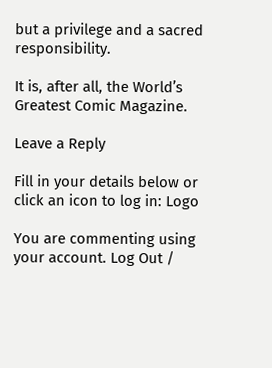but a privilege and a sacred responsibility.

It is, after all, the World’s Greatest Comic Magazine.

Leave a Reply

Fill in your details below or click an icon to log in: Logo

You are commenting using your account. Log Out /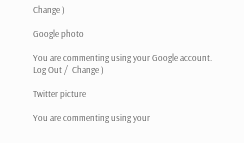Change )

Google photo

You are commenting using your Google account. Log Out /  Change )

Twitter picture

You are commenting using your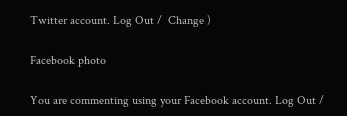Twitter account. Log Out /  Change )

Facebook photo

You are commenting using your Facebook account. Log Out /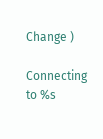Change )

Connecting to %s